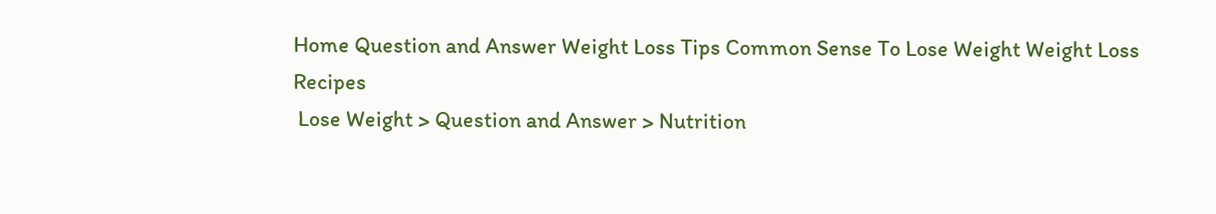Home Question and Answer Weight Loss Tips Common Sense To Lose Weight Weight Loss Recipes
 Lose Weight > Question and Answer > Nutrition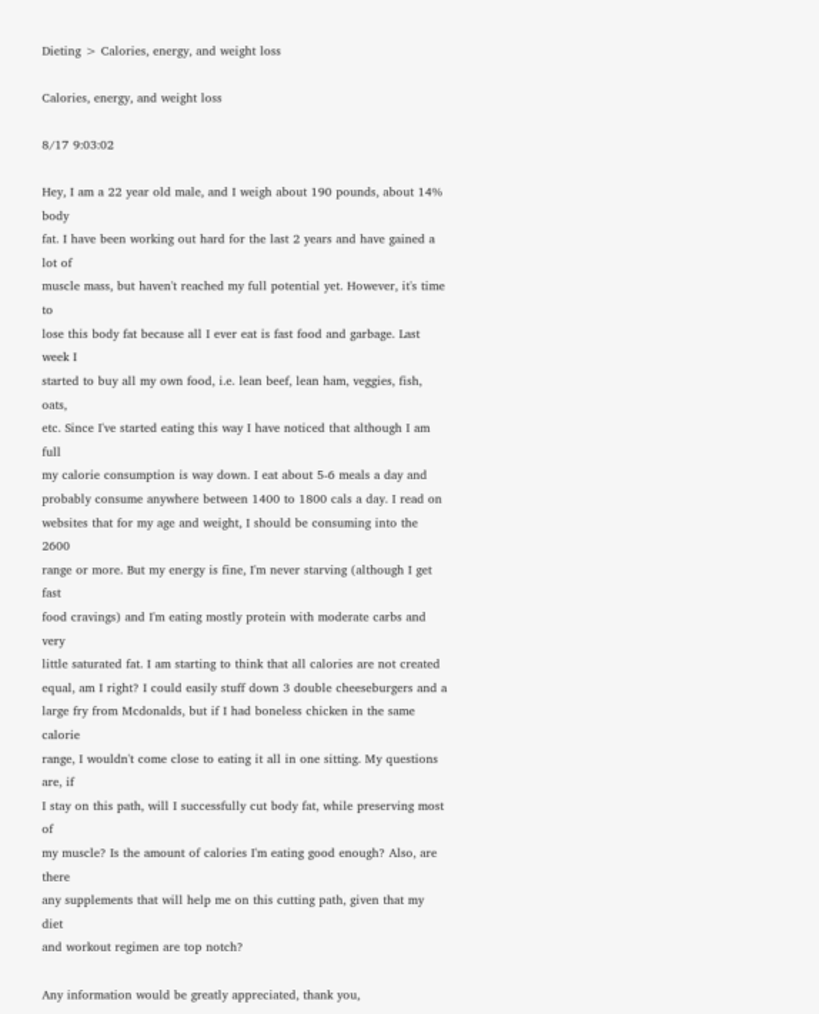Dieting > Calories, energy, and weight loss

Calories, energy, and weight loss

8/17 9:03:02

Hey, I am a 22 year old male, and I weigh about 190 pounds, about 14% body
fat. I have been working out hard for the last 2 years and have gained a lot of
muscle mass, but haven't reached my full potential yet. However, it's time to
lose this body fat because all I ever eat is fast food and garbage. Last week I
started to buy all my own food, i.e. lean beef, lean ham, veggies, fish, oats,
etc. Since I've started eating this way I have noticed that although I am full
my calorie consumption is way down. I eat about 5-6 meals a day and
probably consume anywhere between 1400 to 1800 cals a day. I read on
websites that for my age and weight, I should be consuming into the 2600
range or more. But my energy is fine, I'm never starving (although I get fast
food cravings) and I'm eating mostly protein with moderate carbs and very
little saturated fat. I am starting to think that all calories are not created
equal, am I right? I could easily stuff down 3 double cheeseburgers and a
large fry from Mcdonalds, but if I had boneless chicken in the same calorie
range, I wouldn't come close to eating it all in one sitting. My questions are, if
I stay on this path, will I successfully cut body fat, while preserving most of
my muscle? Is the amount of calories I'm eating good enough? Also, are there
any supplements that will help me on this cutting path, given that my diet
and workout regimen are top notch?

Any information would be greatly appreciated, thank you,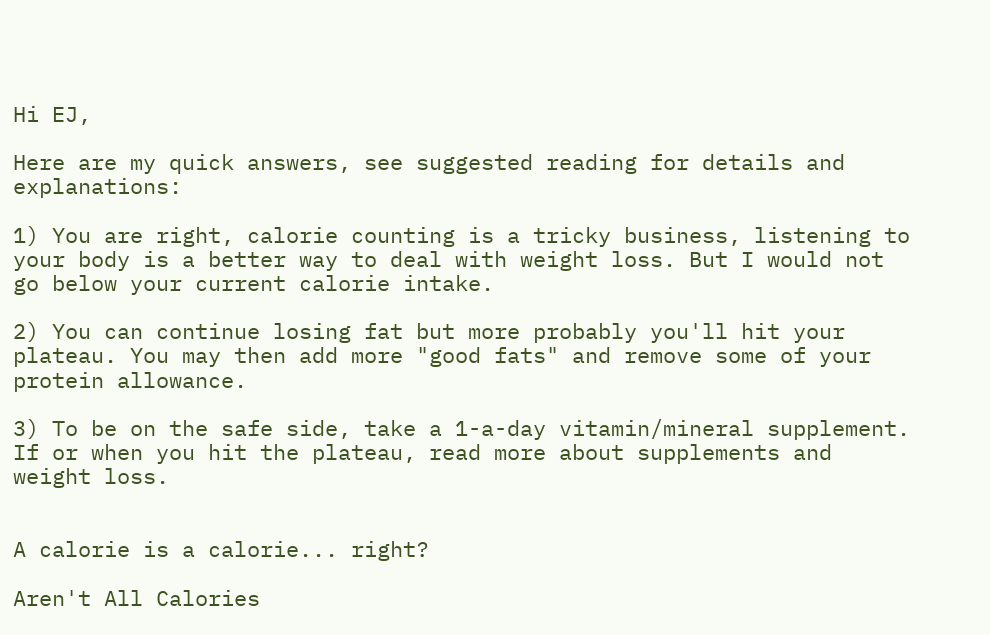Hi EJ,

Here are my quick answers, see suggested reading for details and explanations:

1) You are right, calorie counting is a tricky business, listening to your body is a better way to deal with weight loss. But I would not go below your current calorie intake.

2) You can continue losing fat but more probably you'll hit your plateau. You may then add more "good fats" and remove some of your protein allowance.

3) To be on the safe side, take a 1-a-day vitamin/mineral supplement. If or when you hit the plateau, read more about supplements and weight loss.


A calorie is a calorie... right?

Aren't All Calories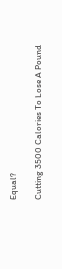Equal?

Cutting 3500 Calories To Lose A Pound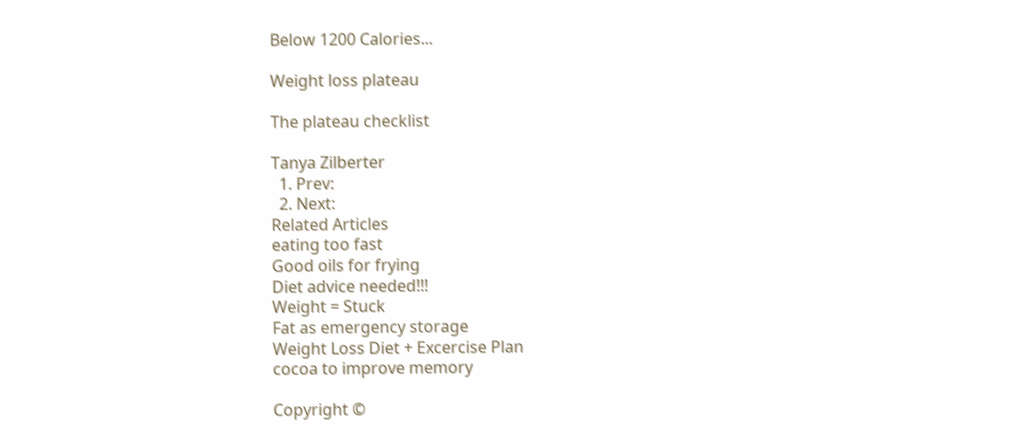Below 1200 Calories...

Weight loss plateau

The plateau checklist

Tanya Zilberter
  1. Prev:
  2. Next:
Related Articles
eating too fast
Good oils for frying
Diet advice needed!!!
Weight = Stuck
Fat as emergency storage
Weight Loss Diet + Excercise Plan
cocoa to improve memory

Copyright ©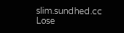slim.sundhed.cc Lose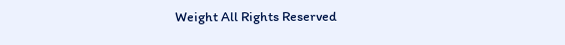Weight All Rights Reserved